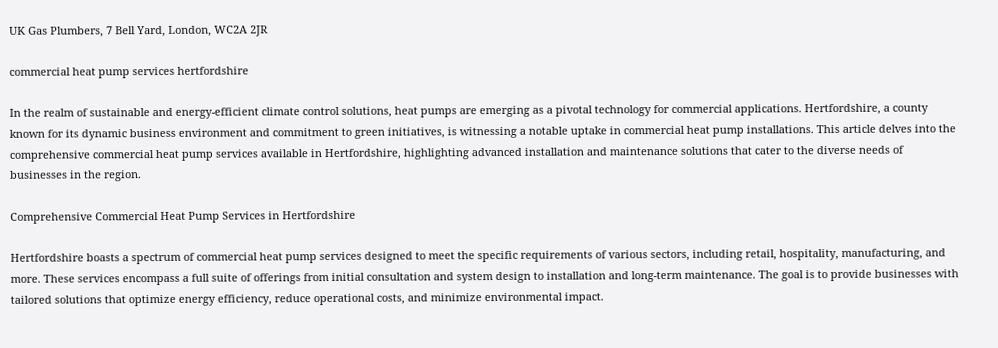UK Gas Plumbers, 7 Bell Yard, London, WC2A 2JR

commercial heat pump services hertfordshire

In the realm of sustainable and energy-efficient climate control solutions, heat pumps are emerging as a pivotal technology for commercial applications. Hertfordshire, a county known for its dynamic business environment and commitment to green initiatives, is witnessing a notable uptake in commercial heat pump installations. This article delves into the comprehensive commercial heat pump services available in Hertfordshire, highlighting advanced installation and maintenance solutions that cater to the diverse needs of businesses in the region.

Comprehensive Commercial Heat Pump Services in Hertfordshire

Hertfordshire boasts a spectrum of commercial heat pump services designed to meet the specific requirements of various sectors, including retail, hospitality, manufacturing, and more. These services encompass a full suite of offerings from initial consultation and system design to installation and long-term maintenance. The goal is to provide businesses with tailored solutions that optimize energy efficiency, reduce operational costs, and minimize environmental impact.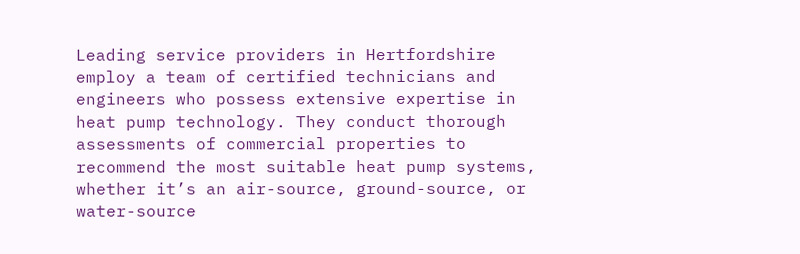Leading service providers in Hertfordshire employ a team of certified technicians and engineers who possess extensive expertise in heat pump technology. They conduct thorough assessments of commercial properties to recommend the most suitable heat pump systems, whether it’s an air-source, ground-source, or water-source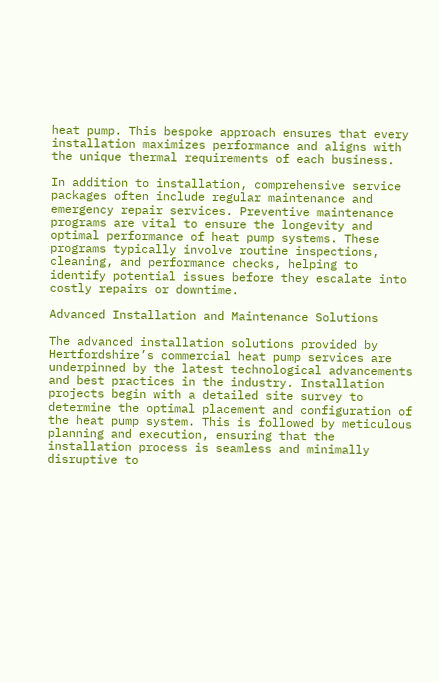heat pump. This bespoke approach ensures that every installation maximizes performance and aligns with the unique thermal requirements of each business.

In addition to installation, comprehensive service packages often include regular maintenance and emergency repair services. Preventive maintenance programs are vital to ensure the longevity and optimal performance of heat pump systems. These programs typically involve routine inspections, cleaning, and performance checks, helping to identify potential issues before they escalate into costly repairs or downtime.

Advanced Installation and Maintenance Solutions

The advanced installation solutions provided by Hertfordshire’s commercial heat pump services are underpinned by the latest technological advancements and best practices in the industry. Installation projects begin with a detailed site survey to determine the optimal placement and configuration of the heat pump system. This is followed by meticulous planning and execution, ensuring that the installation process is seamless and minimally disruptive to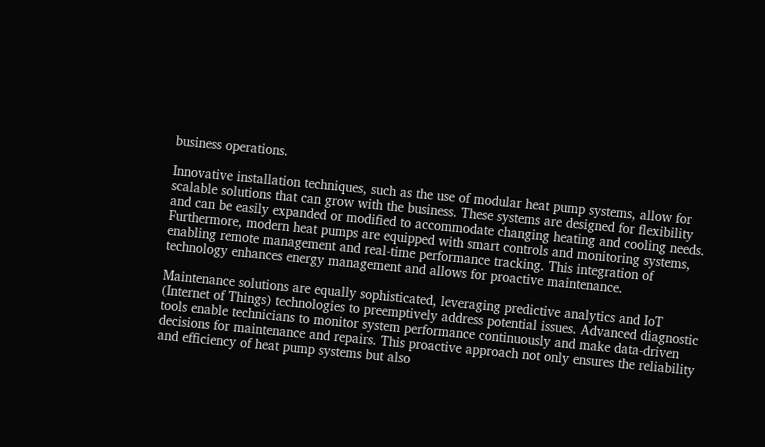business operations.

Innovative installation techniques, such as the use of modular heat pump systems, allow for scalable solutions that can grow with the business. These systems are designed for flexibility and can be easily expanded or modified to accommodate changing heating and cooling needs. Furthermore, modern heat pumps are equipped with smart controls and monitoring systems, enabling remote management and real-time performance tracking. This integration of technology enhances energy management and allows for proactive maintenance.

Maintenance solutions are equally sophisticated, leveraging predictive analytics and IoT (Internet of Things) technologies to preemptively address potential issues. Advanced diagnostic tools enable technicians to monitor system performance continuously and make data-driven decisions for maintenance and repairs. This proactive approach not only ensures the reliability and efficiency of heat pump systems but also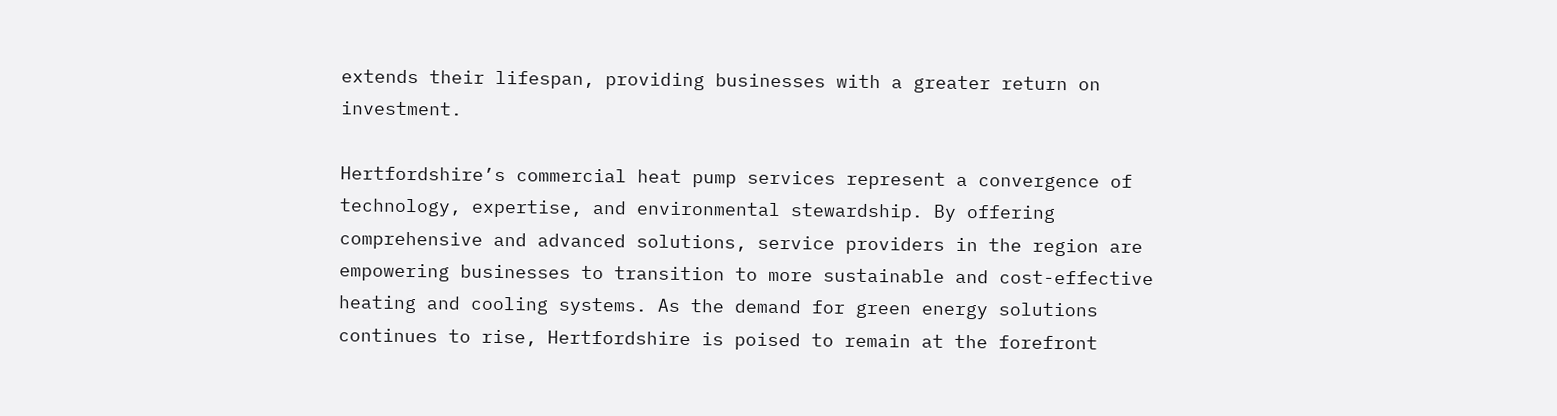extends their lifespan, providing businesses with a greater return on investment.

Hertfordshire’s commercial heat pump services represent a convergence of technology, expertise, and environmental stewardship. By offering comprehensive and advanced solutions, service providers in the region are empowering businesses to transition to more sustainable and cost-effective heating and cooling systems. As the demand for green energy solutions continues to rise, Hertfordshire is poised to remain at the forefront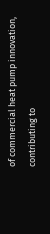of commercial heat pump innovation, contributing to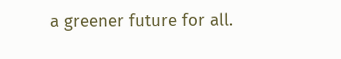a greener future for all.